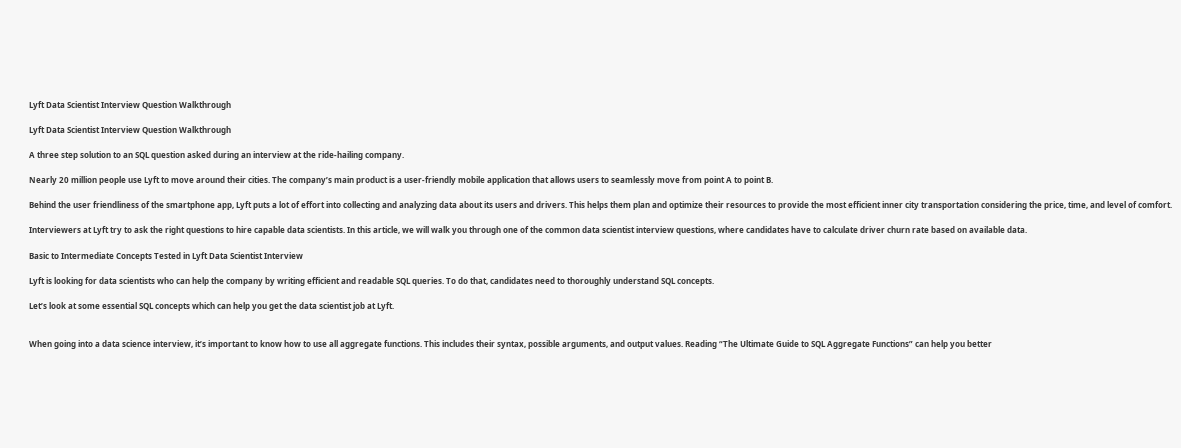Lyft Data Scientist Interview Question Walkthrough

Lyft Data Scientist Interview Question Walkthrough

A three step solution to an SQL question asked during an interview at the ride-hailing company.

Nearly 20 million people use Lyft to move around their cities. The company’s main product is a user-friendly mobile application that allows users to seamlessly move from point A to point B.

Behind the user friendliness of the smartphone app, Lyft puts a lot of effort into collecting and analyzing data about its users and drivers. This helps them plan and optimize their resources to provide the most efficient inner city transportation considering the price, time, and level of comfort.

Interviewers at Lyft try to ask the right questions to hire capable data scientists. In this article, we will walk you through one of the common data scientist interview questions, where candidates have to calculate driver churn rate based on available data.

Basic to Intermediate Concepts Tested in Lyft Data Scientist Interview

Lyft is looking for data scientists who can help the company by writing efficient and readable SQL queries. To do that, candidates need to thoroughly understand SQL concepts.

Let’s look at some essential SQL concepts which can help you get the data scientist job at Lyft.


When going into a data science interview, it’s important to know how to use all aggregate functions. This includes their syntax, possible arguments, and output values. Reading “The Ultimate Guide to SQL Aggregate Functions” can help you better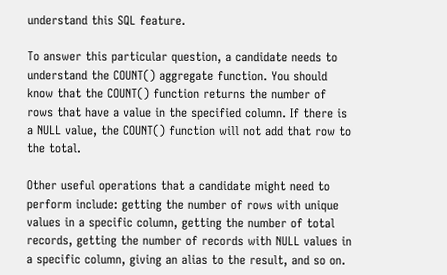understand this SQL feature.

To answer this particular question, a candidate needs to understand the COUNT() aggregate function. You should know that the COUNT() function returns the number of rows that have a value in the specified column. If there is a NULL value, the COUNT() function will not add that row to the total.

Other useful operations that a candidate might need to perform include: getting the number of rows with unique values in a specific column, getting the number of total records, getting the number of records with NULL values in a specific column, giving an alias to the result, and so on.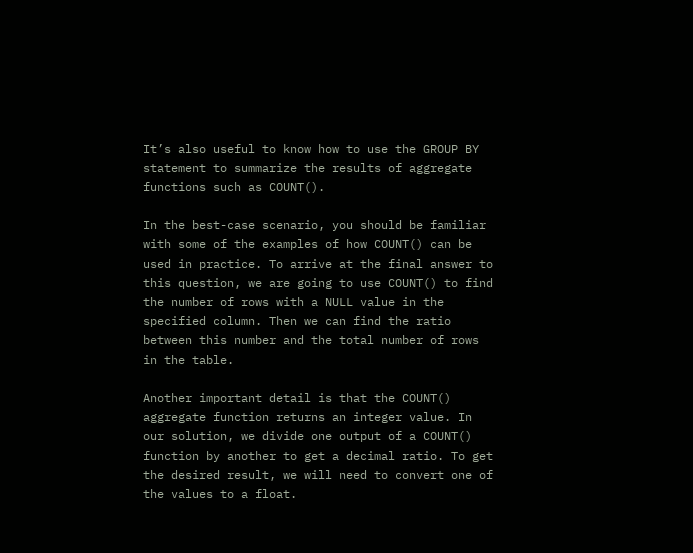It’s also useful to know how to use the GROUP BY statement to summarize the results of aggregate functions such as COUNT().

In the best-case scenario, you should be familiar with some of the examples of how COUNT() can be used in practice. To arrive at the final answer to this question, we are going to use COUNT() to find the number of rows with a NULL value in the specified column. Then we can find the ratio between this number and the total number of rows in the table.

Another important detail is that the COUNT() aggregate function returns an integer value. In our solution, we divide one output of a COUNT() function by another to get a decimal ratio. To get the desired result, we will need to convert one of the values to a float.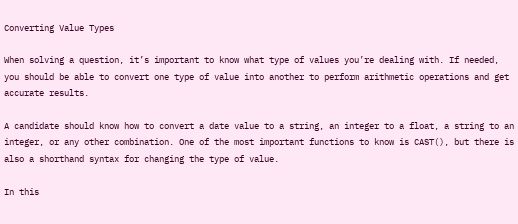Converting Value Types

When solving a question, it’s important to know what type of values you’re dealing with. If needed, you should be able to convert one type of value into another to perform arithmetic operations and get accurate results.

A candidate should know how to convert a date value to a string, an integer to a float, a string to an integer, or any other combination. One of the most important functions to know is CAST(), but there is also a shorthand syntax for changing the type of value.

In this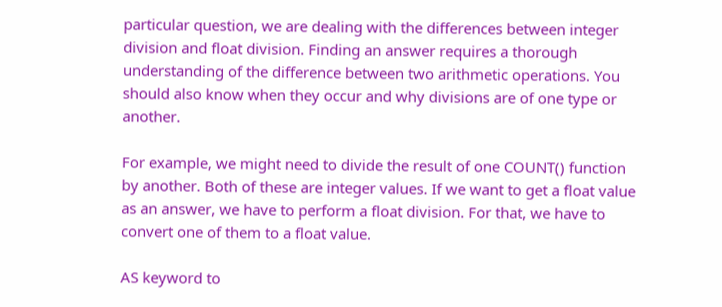particular question, we are dealing with the differences between integer division and float division. Finding an answer requires a thorough understanding of the difference between two arithmetic operations. You should also know when they occur and why divisions are of one type or another.

For example, we might need to divide the result of one COUNT() function by another. Both of these are integer values. If we want to get a float value as an answer, we have to perform a float division. For that, we have to convert one of them to a float value.

AS keyword to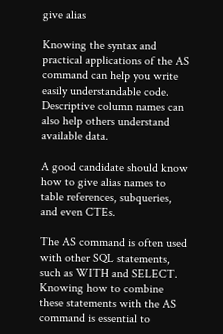give alias

Knowing the syntax and practical applications of the AS command can help you write easily understandable code. Descriptive column names can also help others understand available data.

A good candidate should know how to give alias names to table references, subqueries, and even CTEs.

The AS command is often used with other SQL statements, such as WITH and SELECT. Knowing how to combine these statements with the AS command is essential to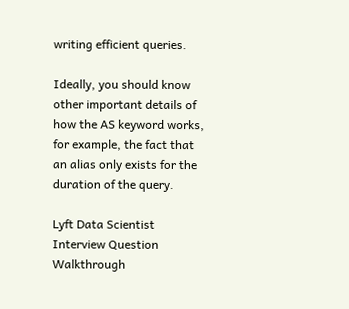writing efficient queries.

Ideally, you should know other important details of how the AS keyword works, for example, the fact that an alias only exists for the duration of the query.

Lyft Data Scientist Interview Question Walkthrough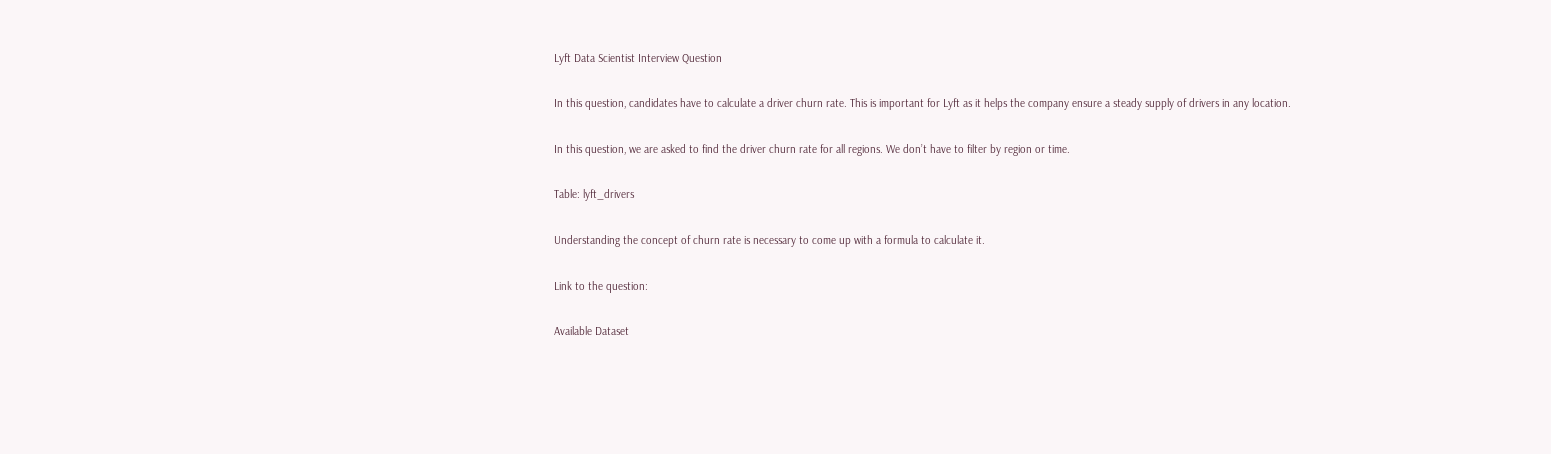Lyft Data Scientist Interview Question

In this question, candidates have to calculate a driver churn rate. This is important for Lyft as it helps the company ensure a steady supply of drivers in any location.

In this question, we are asked to find the driver churn rate for all regions. We don’t have to filter by region or time.

Table: lyft_drivers

Understanding the concept of churn rate is necessary to come up with a formula to calculate it.

Link to the question:

Available Dataset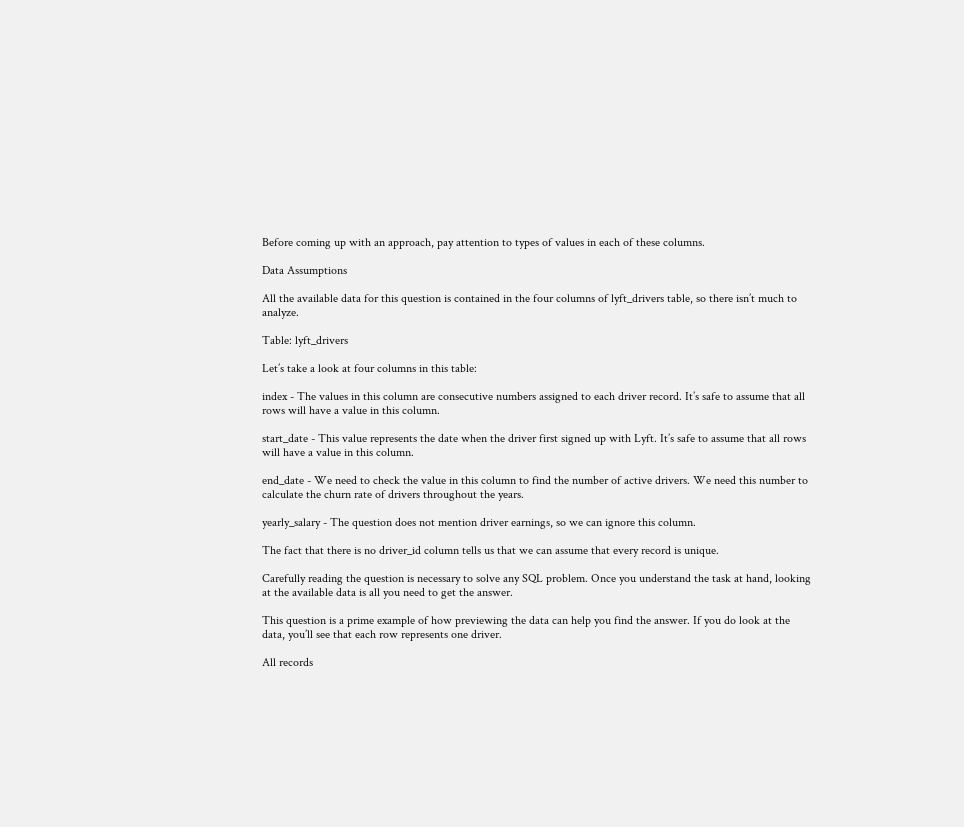Before coming up with an approach, pay attention to types of values in each of these columns.

Data Assumptions

All the available data for this question is contained in the four columns of lyft_drivers table, so there isn’t much to analyze.

Table: lyft_drivers

Let’s take a look at four columns in this table:

index - The values in this column are consecutive numbers assigned to each driver record. It’s safe to assume that all rows will have a value in this column.

start_date - This value represents the date when the driver first signed up with Lyft. It’s safe to assume that all rows will have a value in this column.

end_date - We need to check the value in this column to find the number of active drivers. We need this number to calculate the churn rate of drivers throughout the years.

yearly_salary - The question does not mention driver earnings, so we can ignore this column.

The fact that there is no driver_id column tells us that we can assume that every record is unique.

Carefully reading the question is necessary to solve any SQL problem. Once you understand the task at hand, looking at the available data is all you need to get the answer.

This question is a prime example of how previewing the data can help you find the answer. If you do look at the data, you’ll see that each row represents one driver.

All records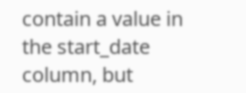contain a value in the start_date column, but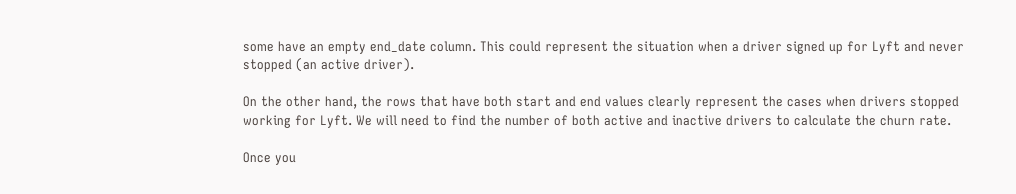some have an empty end_date column. This could represent the situation when a driver signed up for Lyft and never stopped (an active driver).

On the other hand, the rows that have both start and end values clearly represent the cases when drivers stopped working for Lyft. We will need to find the number of both active and inactive drivers to calculate the churn rate.

Once you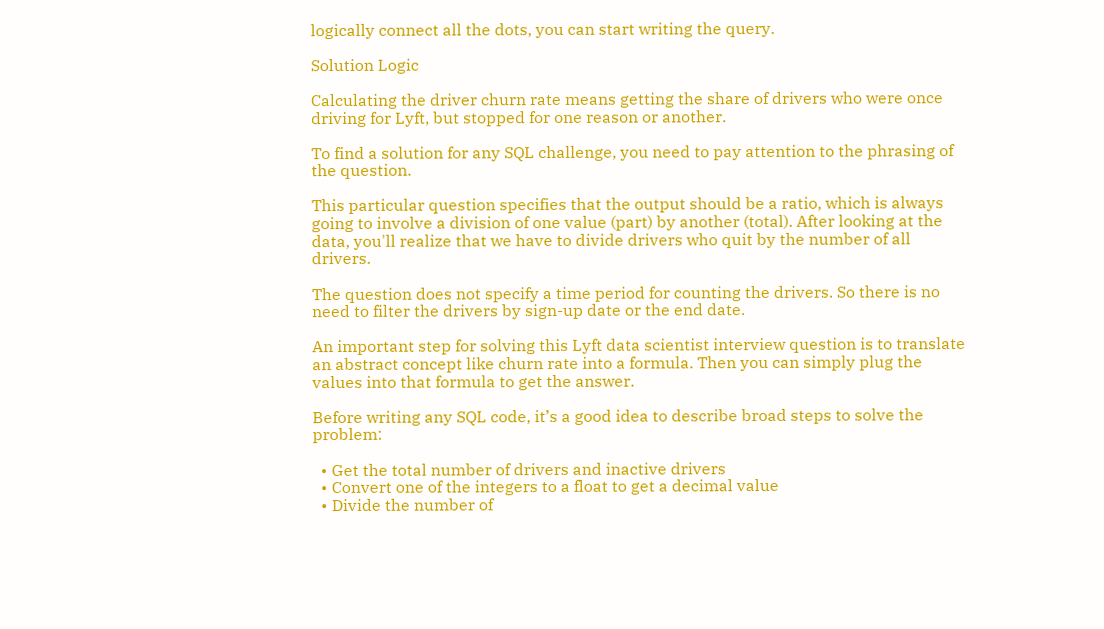logically connect all the dots, you can start writing the query.

Solution Logic

Calculating the driver churn rate means getting the share of drivers who were once driving for Lyft, but stopped for one reason or another.

To find a solution for any SQL challenge, you need to pay attention to the phrasing of the question.

This particular question specifies that the output should be a ratio, which is always going to involve a division of one value (part) by another (total). After looking at the data, you'll realize that we have to divide drivers who quit by the number of all drivers.

The question does not specify a time period for counting the drivers. So there is no need to filter the drivers by sign-up date or the end date.

An important step for solving this Lyft data scientist interview question is to translate an abstract concept like churn rate into a formula. Then you can simply plug the values into that formula to get the answer.

Before writing any SQL code, it’s a good idea to describe broad steps to solve the problem:

  • Get the total number of drivers and inactive drivers
  • Convert one of the integers to a float to get a decimal value
  • Divide the number of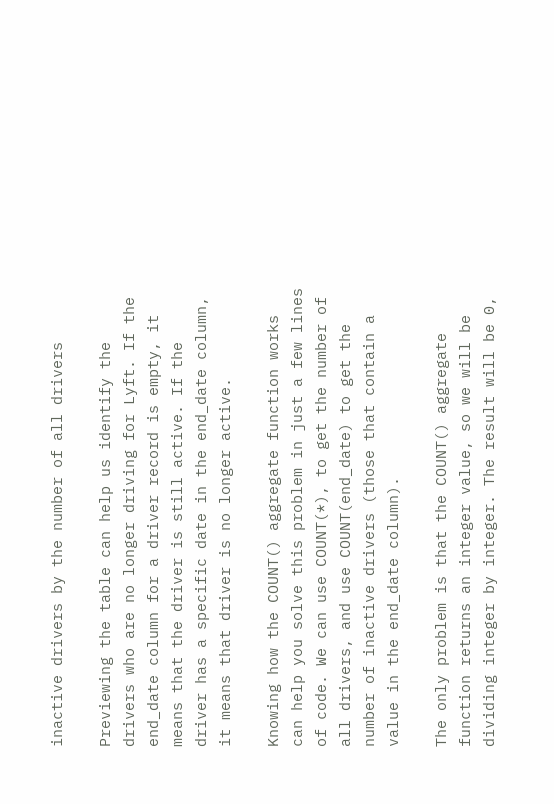inactive drivers by the number of all drivers

Previewing the table can help us identify the drivers who are no longer driving for Lyft. If the end_date column for a driver record is empty, it means that the driver is still active. If the driver has a specific date in the end_date column, it means that driver is no longer active.

Knowing how the COUNT() aggregate function works can help you solve this problem in just a few lines of code. We can use COUNT(*), to get the number of all drivers, and use COUNT(end_date) to get the number of inactive drivers (those that contain a value in the end_date column).

The only problem is that the COUNT() aggregate function returns an integer value, so we will be dividing integer by integer. The result will be 0,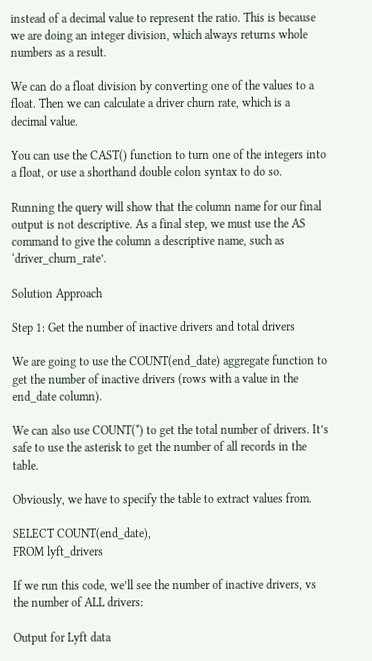instead of a decimal value to represent the ratio. This is because we are doing an integer division, which always returns whole numbers as a result.

We can do a float division by converting one of the values to a float. Then we can calculate a driver churn rate, which is a decimal value.

You can use the CAST() function to turn one of the integers into a float, or use a shorthand double colon syntax to do so.

Running the query will show that the column name for our final output is not descriptive. As a final step, we must use the AS command to give the column a descriptive name, such as ‘driver_churn_rate’.

Solution Approach

Step 1: Get the number of inactive drivers and total drivers

We are going to use the COUNT(end_date) aggregate function to get the number of inactive drivers (rows with a value in the end_date column).

We can also use COUNT(*) to get the total number of drivers. It’s safe to use the asterisk to get the number of all records in the table.

Obviously, we have to specify the table to extract values from.

SELECT COUNT(end_date),
FROM lyft_drivers

If we run this code, we’ll see the number of inactive drivers, vs the number of ALL drivers:

Output for Lyft data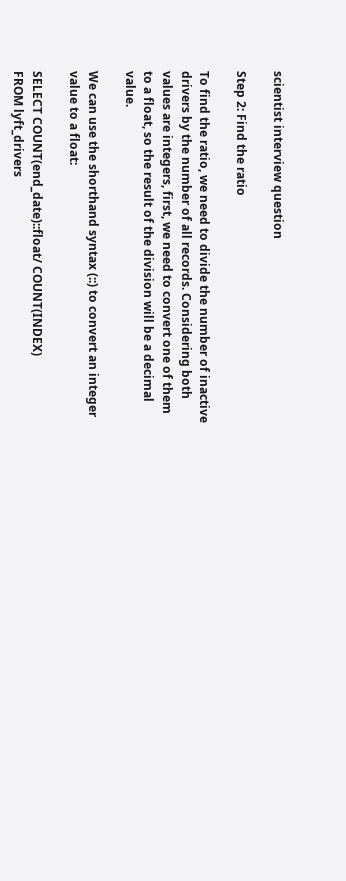scientist interview question

Step 2: Find the ratio

To find the ratio, we need to divide the number of inactive drivers by the number of all records. Considering both values are integers, first, we need to convert one of them to a float, so the result of the division will be a decimal value.

We can use the shorthand syntax (::) to convert an integer value to a float:

SELECT COUNT(end_date)::float/ COUNT(INDEX)
FROM lyft_drivers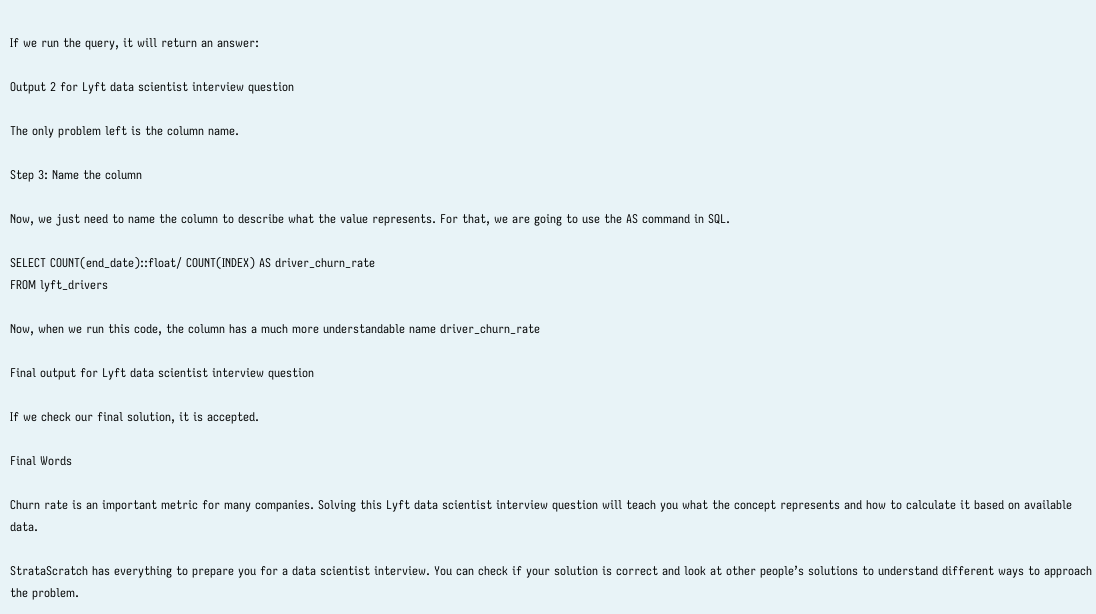If we run the query, it will return an answer:

Output 2 for Lyft data scientist interview question

The only problem left is the column name.

Step 3: Name the column

Now, we just need to name the column to describe what the value represents. For that, we are going to use the AS command in SQL.

SELECT COUNT(end_date)::float/ COUNT(INDEX) AS driver_churn_rate
FROM lyft_drivers

Now, when we run this code, the column has a much more understandable name driver_churn_rate

Final output for Lyft data scientist interview question

If we check our final solution, it is accepted.

Final Words

Churn rate is an important metric for many companies. Solving this Lyft data scientist interview question will teach you what the concept represents and how to calculate it based on available data.

StrataScratch has everything to prepare you for a data scientist interview. You can check if your solution is correct and look at other people’s solutions to understand different ways to approach the problem.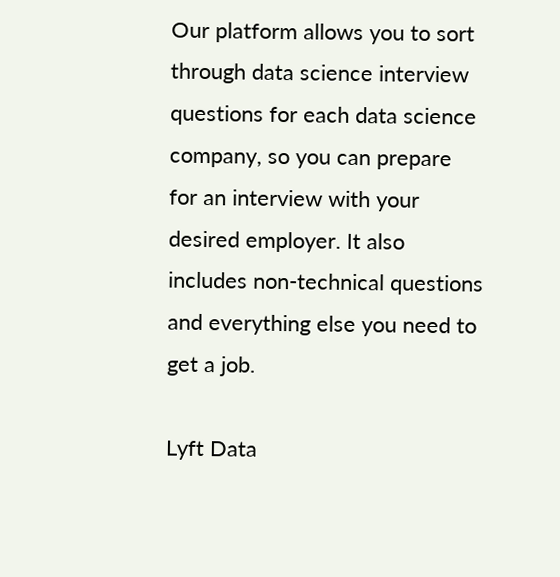Our platform allows you to sort through data science interview questions for each data science company, so you can prepare for an interview with your desired employer. It also includes non-technical questions and everything else you need to get a job.

Lyft Data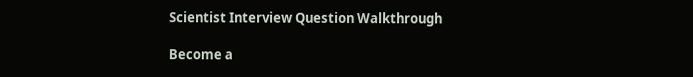Scientist Interview Question Walkthrough

Become a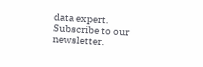data expert. Subscribe to our newsletter.